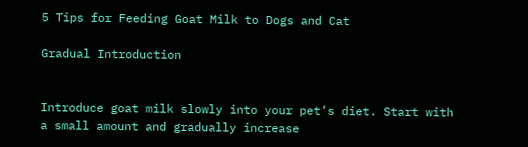5 Tips for Feeding Goat Milk to Dogs and Cat

Gradual Introduction


Introduce goat milk slowly into your pet’s diet. Start with a small amount and gradually increase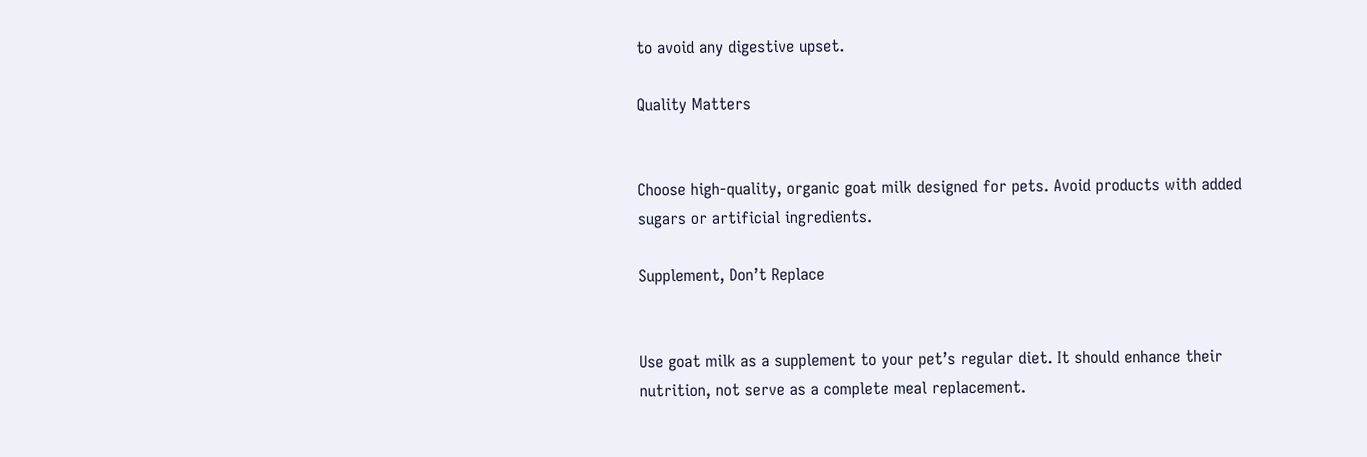to avoid any digestive upset.

Quality Matters


Choose high-quality, organic goat milk designed for pets. Avoid products with added sugars or artificial ingredients.

Supplement, Don’t Replace


Use goat milk as a supplement to your pet’s regular diet. It should enhance their nutrition, not serve as a complete meal replacement.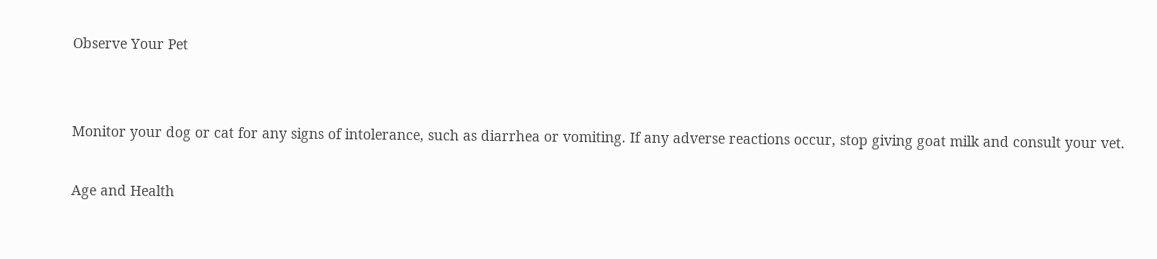Observe Your Pet


Monitor your dog or cat for any signs of intolerance, such as diarrhea or vomiting. If any adverse reactions occur, stop giving goat milk and consult your vet.

Age and Health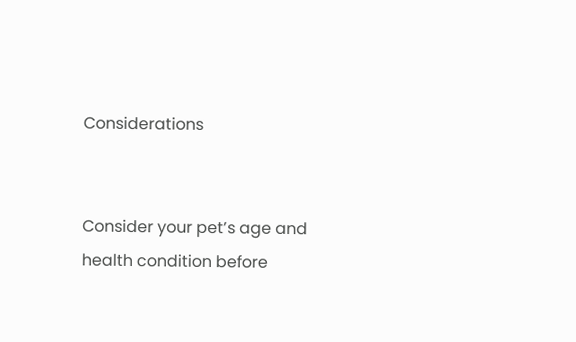Considerations


Consider your pet’s age and health condition before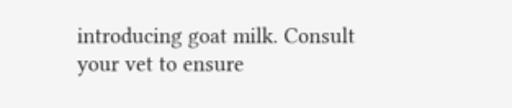introducing goat milk. Consult your vet to ensure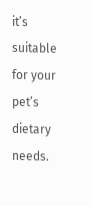it’s suitable for your pet’s dietary needs.